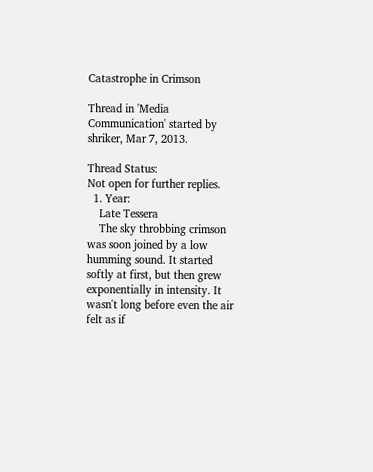Catastrophe in Crimson

Thread in 'Media Communication' started by shriker, Mar 7, 2013.

Thread Status:
Not open for further replies.
  1. Year:
    Late Tessera
    The sky throbbing crimson was soon joined by a low humming sound. It started softly at first, but then grew exponentially in intensity. It wasn't long before even the air felt as if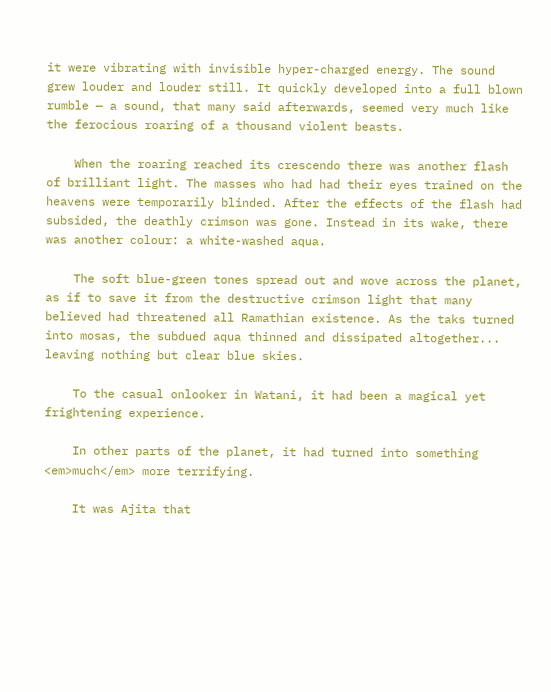it were vibrating with invisible hyper-charged energy. The sound grew louder and louder still. It quickly developed into a full blown rumble — a sound, that many said afterwards, seemed very much like the ferocious roaring of a thousand violent beasts.

    When the roaring reached its crescendo there was another flash of brilliant light. The masses who had had their eyes trained on the heavens were temporarily blinded. After the effects of the flash had subsided, the deathly crimson was gone. Instead in its wake, there was another colour: a white-washed aqua.

    The soft blue-green tones spread out and wove across the planet, as if to save it from the destructive crimson light that many believed had threatened all Ramathian existence. As the taks turned into mosas, the subdued aqua thinned and dissipated altogether... leaving nothing but clear blue skies.

    To the casual onlooker in Watani, it had been a magical yet frightening experience.

    In other parts of the planet, it had turned into something <em>much</em> more terrifying.

    It was Ajita that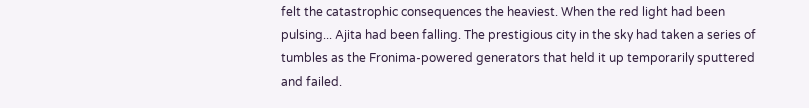felt the catastrophic consequences the heaviest. When the red light had been pulsing... Ajita had been falling. The prestigious city in the sky had taken a series of tumbles as the Fronima-powered generators that held it up temporarily sputtered and failed.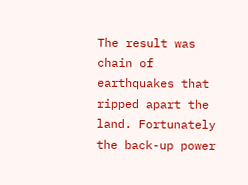The result was chain of earthquakes that ripped apart the land. Fortunately the back-up power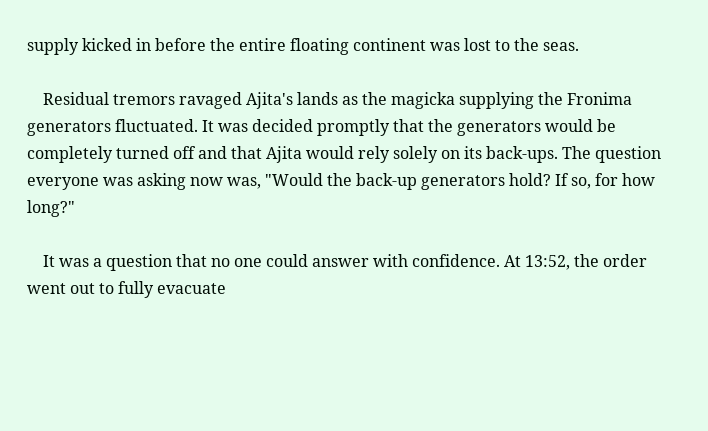supply kicked in before the entire floating continent was lost to the seas.

    Residual tremors ravaged Ajita's lands as the magicka supplying the Fronima generators fluctuated. It was decided promptly that the generators would be completely turned off and that Ajita would rely solely on its back-ups. The question everyone was asking now was, "Would the back-up generators hold? If so, for how long?"

    It was a question that no one could answer with confidence. At 13:52, the order went out to fully evacuate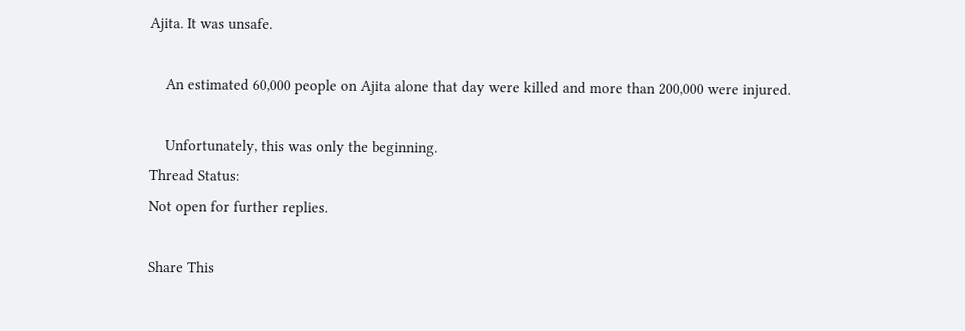Ajita. It was unsafe.

    An estimated 60,000 people on Ajita alone that day were killed and more than 200,000 were injured.

    Unfortunately, this was only the beginning.
Thread Status:
Not open for further replies.

Share This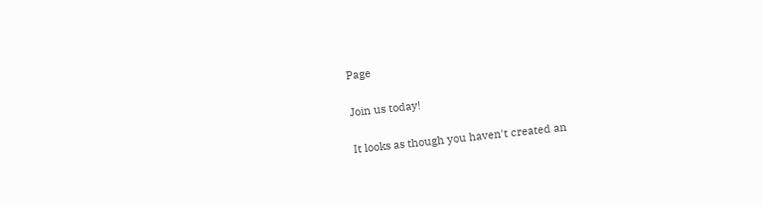Page

Join us today!

It looks as though you haven't created an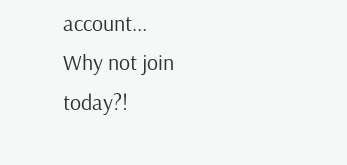account...
Why not join today?!